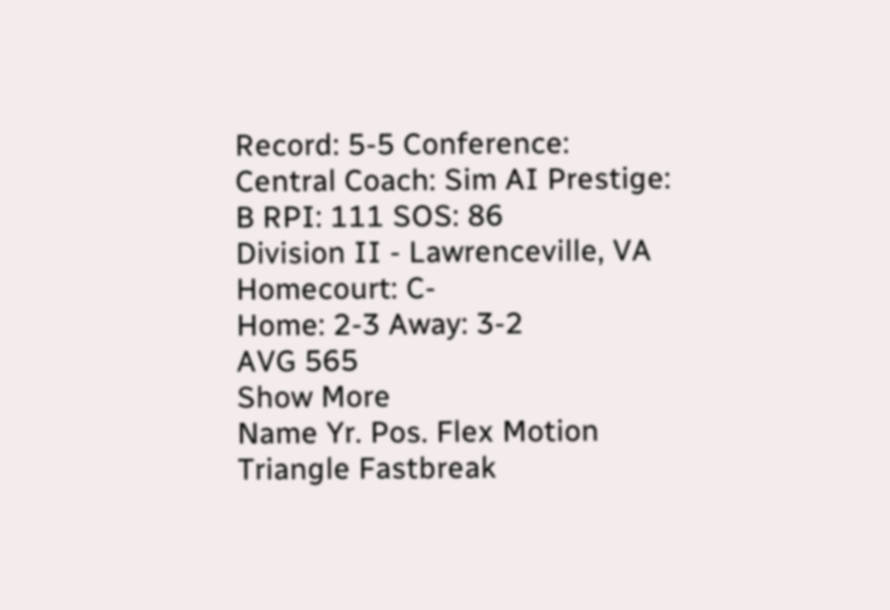Record: 5-5 Conference: Central Coach: Sim AI Prestige: B RPI: 111 SOS: 86
Division II - Lawrenceville, VA
Homecourt: C-
Home: 2-3 Away: 3-2
AVG 565
Show More
Name Yr. Pos. Flex Motion Triangle Fastbreak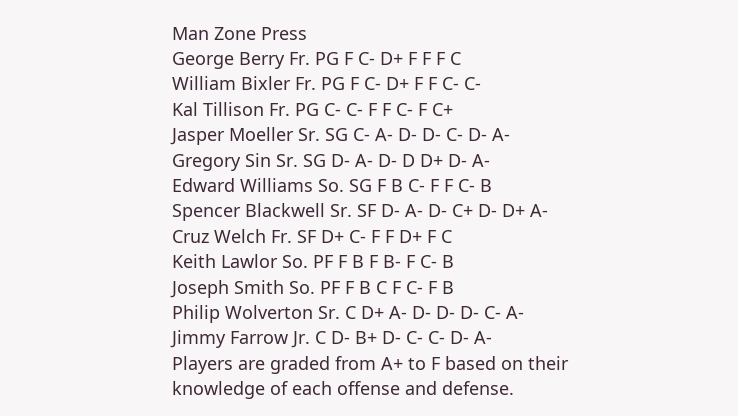Man Zone Press
George Berry Fr. PG F C- D+ F F F C
William Bixler Fr. PG F C- D+ F F C- C-
Kal Tillison Fr. PG C- C- F F C- F C+
Jasper Moeller Sr. SG C- A- D- D- C- D- A-
Gregory Sin Sr. SG D- A- D- D D+ D- A-
Edward Williams So. SG F B C- F F C- B
Spencer Blackwell Sr. SF D- A- D- C+ D- D+ A-
Cruz Welch Fr. SF D+ C- F F D+ F C
Keith Lawlor So. PF F B F B- F C- B
Joseph Smith So. PF F B C F C- F B
Philip Wolverton Sr. C D+ A- D- D- D- C- A-
Jimmy Farrow Jr. C D- B+ D- C- C- D- A-
Players are graded from A+ to F based on their knowledge of each offense and defense.